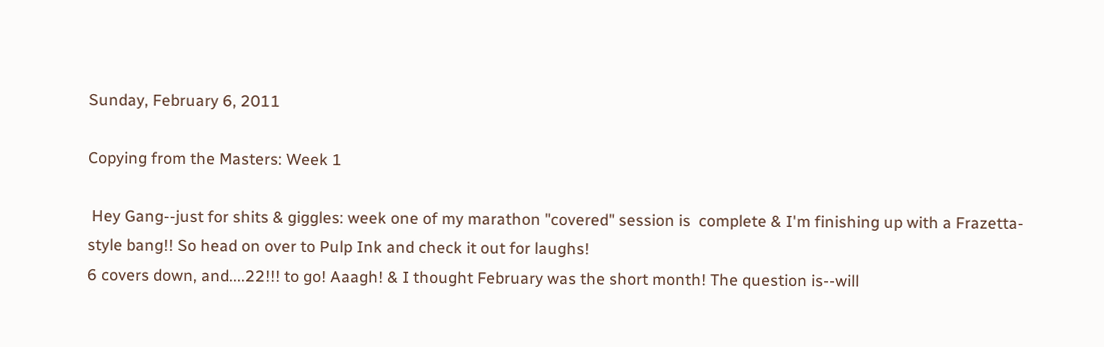Sunday, February 6, 2011

Copying from the Masters: Week 1

 Hey Gang--just for shits & giggles: week one of my marathon "covered" session is  complete & I'm finishing up with a Frazetta-style bang!! So head on over to Pulp Ink and check it out for laughs!
6 covers down, and....22!!! to go! Aaagh! & I thought February was the short month! The question is--will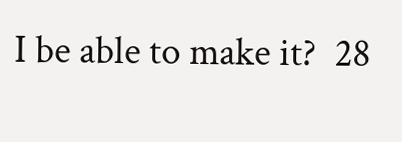I be able to make it?  28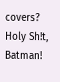covers? Holy Sh!t, Batman!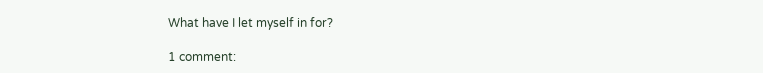What have I let myself in for?

1 comment: